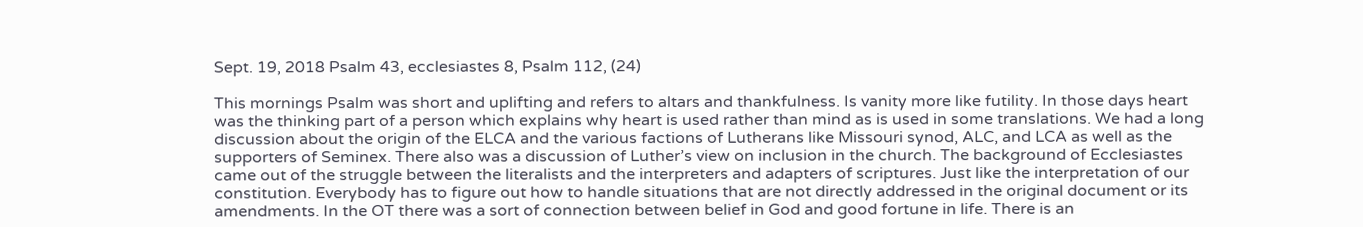Sept. 19, 2018 Psalm 43, ecclesiastes 8, Psalm 112, (24)

This mornings Psalm was short and uplifting and refers to altars and thankfulness. Is vanity more like futility. In those days heart was the thinking part of a person which explains why heart is used rather than mind as is used in some translations. We had a long discussion about the origin of the ELCA and the various factions of Lutherans like Missouri synod, ALC, and LCA as well as the supporters of Seminex. There also was a discussion of Luther’s view on inclusion in the church. The background of Ecclesiastes came out of the struggle between the literalists and the interpreters and adapters of scriptures. Just like the interpretation of our constitution. Everybody has to figure out how to handle situations that are not directly addressed in the original document or its amendments. In the OT there was a sort of connection between belief in God and good fortune in life. There is an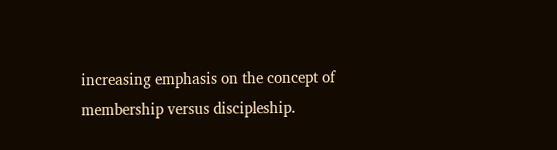increasing emphasis on the concept of membership versus discipleship.